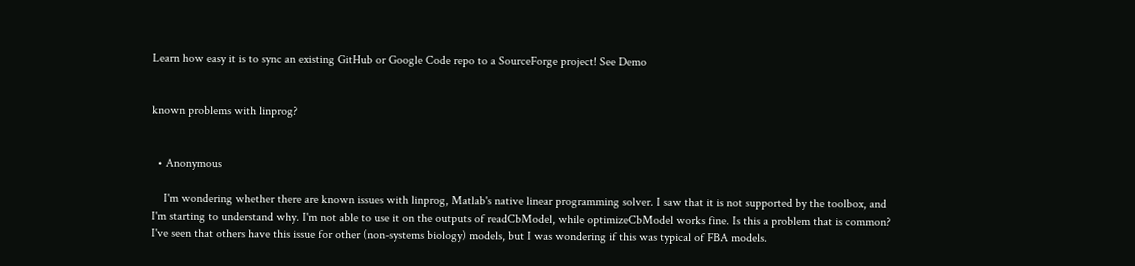Learn how easy it is to sync an existing GitHub or Google Code repo to a SourceForge project! See Demo


known problems with linprog?


  • Anonymous

    I'm wondering whether there are known issues with linprog, Matlab's native linear programming solver. I saw that it is not supported by the toolbox, and I'm starting to understand why. I'm not able to use it on the outputs of readCbModel, while optimizeCbModel works fine. Is this a problem that is common? I've seen that others have this issue for other (non-systems biology) models, but I was wondering if this was typical of FBA models.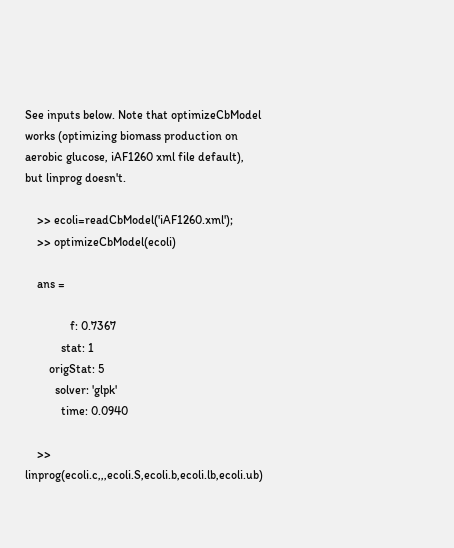See inputs below. Note that optimizeCbModel works (optimizing biomass production on aerobic glucose, iAF1260 xml file default), but linprog doesn't.

    >> ecoli=readCbModel('iAF1260.xml');
    >> optimizeCbModel(ecoli)

    ans =

               f: 0.7367
            stat: 1
        origStat: 5
          solver: 'glpk'
            time: 0.0940

    >> linprog(ecoli.c,,,ecoli.S,ecoli.b,ecoli.lb,ecoli.ub)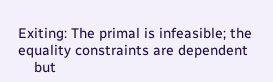Exiting: The primal is infeasible; the equality constraints are dependent
    but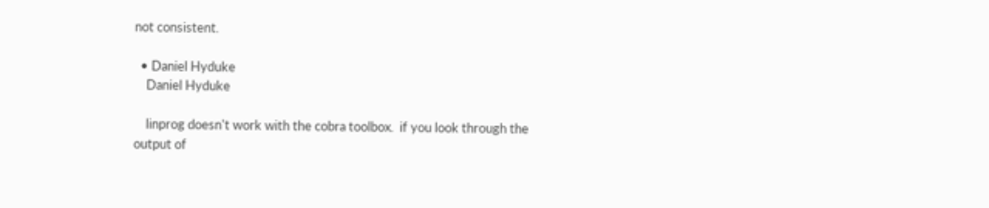not consistent.

  • Daniel Hyduke
    Daniel Hyduke

    linprog doesn't work with the cobra toolbox.  if you look through the output of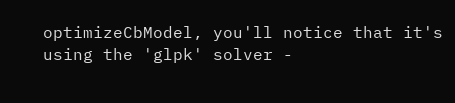optimizeCbModel, you'll notice that it's using the 'glpk' solver -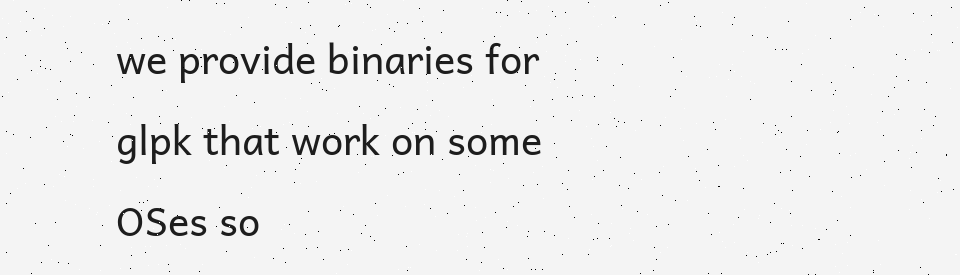we provide binaries for glpk that work on some OSes so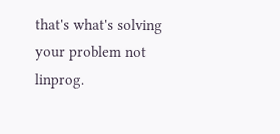that's what's solving your problem not linprog.